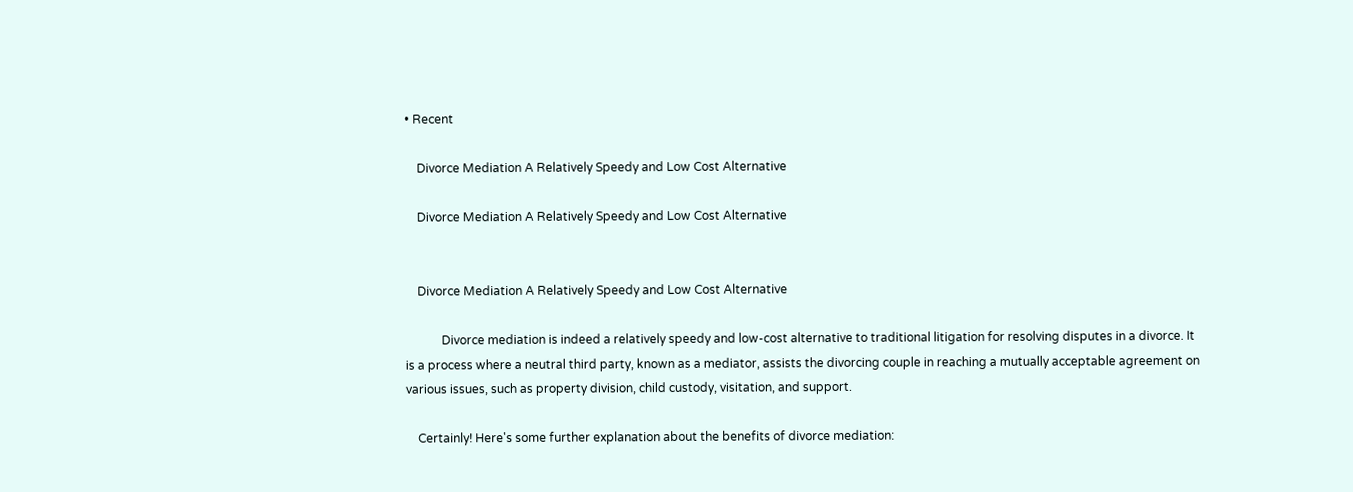• Recent

    Divorce Mediation A Relatively Speedy and Low Cost Alternative

    Divorce Mediation A Relatively Speedy and Low Cost Alternative


    Divorce Mediation A Relatively Speedy and Low Cost Alternative

            Divorce mediation is indeed a relatively speedy and low-cost alternative to traditional litigation for resolving disputes in a divorce. It is a process where a neutral third party, known as a mediator, assists the divorcing couple in reaching a mutually acceptable agreement on various issues, such as property division, child custody, visitation, and support.

    Certainly! Here's some further explanation about the benefits of divorce mediation: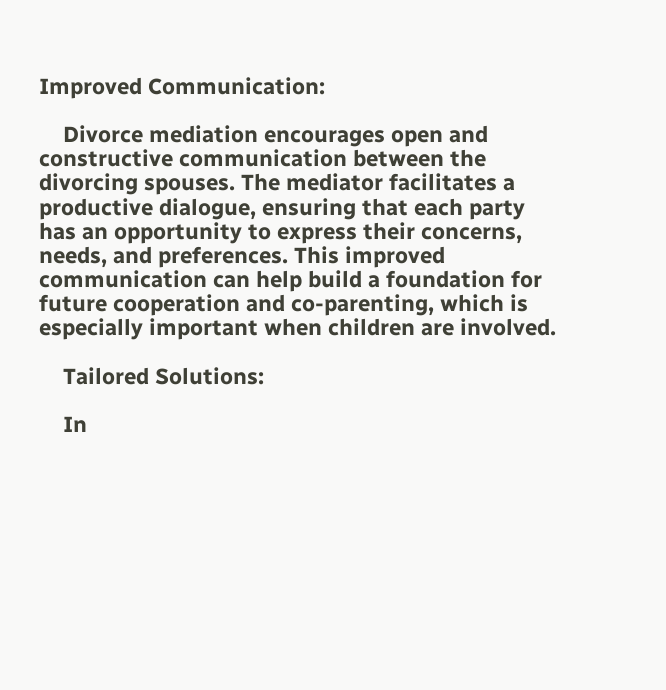Improved Communication:

    Divorce mediation encourages open and constructive communication between the divorcing spouses. The mediator facilitates a productive dialogue, ensuring that each party has an opportunity to express their concerns, needs, and preferences. This improved communication can help build a foundation for future cooperation and co-parenting, which is especially important when children are involved.

    Tailored Solutions:

    In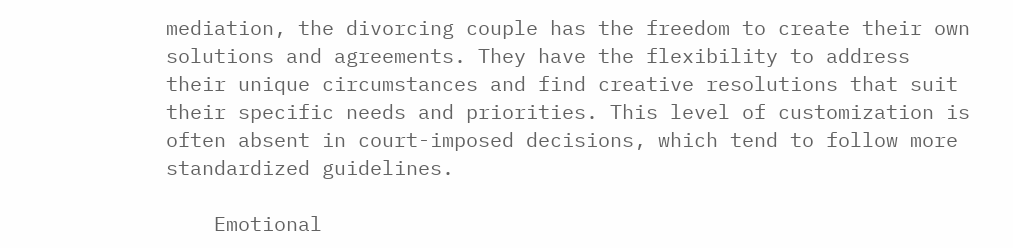mediation, the divorcing couple has the freedom to create their own solutions and agreements. They have the flexibility to address their unique circumstances and find creative resolutions that suit their specific needs and priorities. This level of customization is often absent in court-imposed decisions, which tend to follow more standardized guidelines.

    Emotional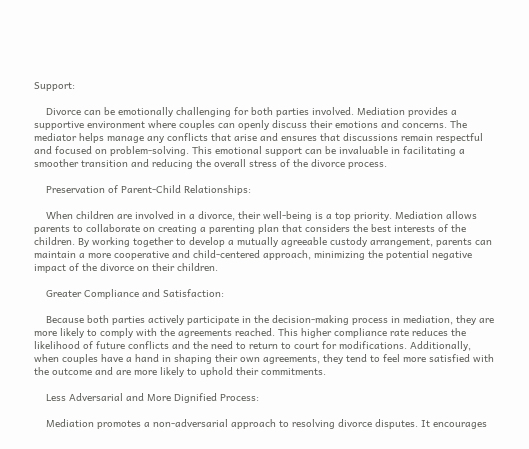Support:

    Divorce can be emotionally challenging for both parties involved. Mediation provides a supportive environment where couples can openly discuss their emotions and concerns. The mediator helps manage any conflicts that arise and ensures that discussions remain respectful and focused on problem-solving. This emotional support can be invaluable in facilitating a smoother transition and reducing the overall stress of the divorce process.

    Preservation of Parent-Child Relationships:

    When children are involved in a divorce, their well-being is a top priority. Mediation allows parents to collaborate on creating a parenting plan that considers the best interests of the children. By working together to develop a mutually agreeable custody arrangement, parents can maintain a more cooperative and child-centered approach, minimizing the potential negative impact of the divorce on their children.

    Greater Compliance and Satisfaction:

    Because both parties actively participate in the decision-making process in mediation, they are more likely to comply with the agreements reached. This higher compliance rate reduces the likelihood of future conflicts and the need to return to court for modifications. Additionally, when couples have a hand in shaping their own agreements, they tend to feel more satisfied with the outcome and are more likely to uphold their commitments.

    Less Adversarial and More Dignified Process:

    Mediation promotes a non-adversarial approach to resolving divorce disputes. It encourages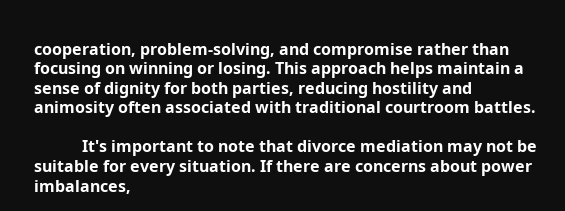cooperation, problem-solving, and compromise rather than focusing on winning or losing. This approach helps maintain a sense of dignity for both parties, reducing hostility and animosity often associated with traditional courtroom battles.

            It's important to note that divorce mediation may not be suitable for every situation. If there are concerns about power imbalances,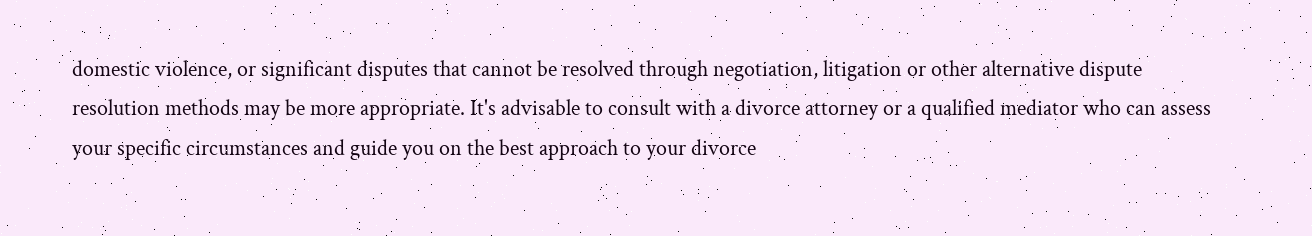domestic violence, or significant disputes that cannot be resolved through negotiation, litigation or other alternative dispute resolution methods may be more appropriate. It's advisable to consult with a divorce attorney or a qualified mediator who can assess your specific circumstances and guide you on the best approach to your divorce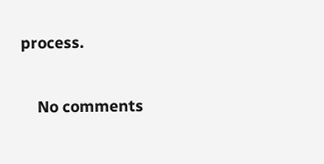process.

    No comments